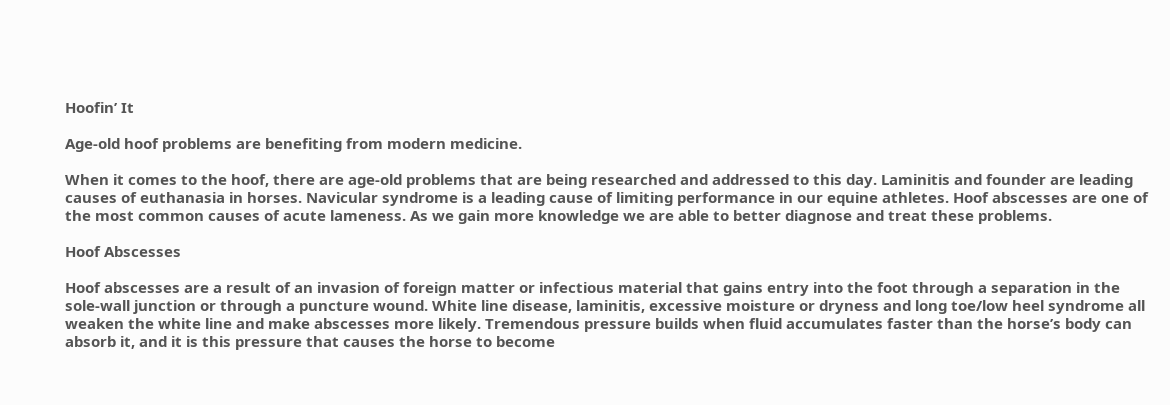Hoofin’ It

Age-old hoof problems are benefiting from modern medicine.

When it comes to the hoof, there are age-old problems that are being researched and addressed to this day. Laminitis and founder are leading causes of euthanasia in horses. Navicular syndrome is a leading cause of limiting performance in our equine athletes. Hoof abscesses are one of the most common causes of acute lameness. As we gain more knowledge we are able to better diagnose and treat these problems.

Hoof Abscesses

Hoof abscesses are a result of an invasion of foreign matter or infectious material that gains entry into the foot through a separation in the sole-wall junction or through a puncture wound. White line disease, laminitis, excessive moisture or dryness and long toe/low heel syndrome all weaken the white line and make abscesses more likely. Tremendous pressure builds when fluid accumulates faster than the horse’s body can absorb it, and it is this pressure that causes the horse to become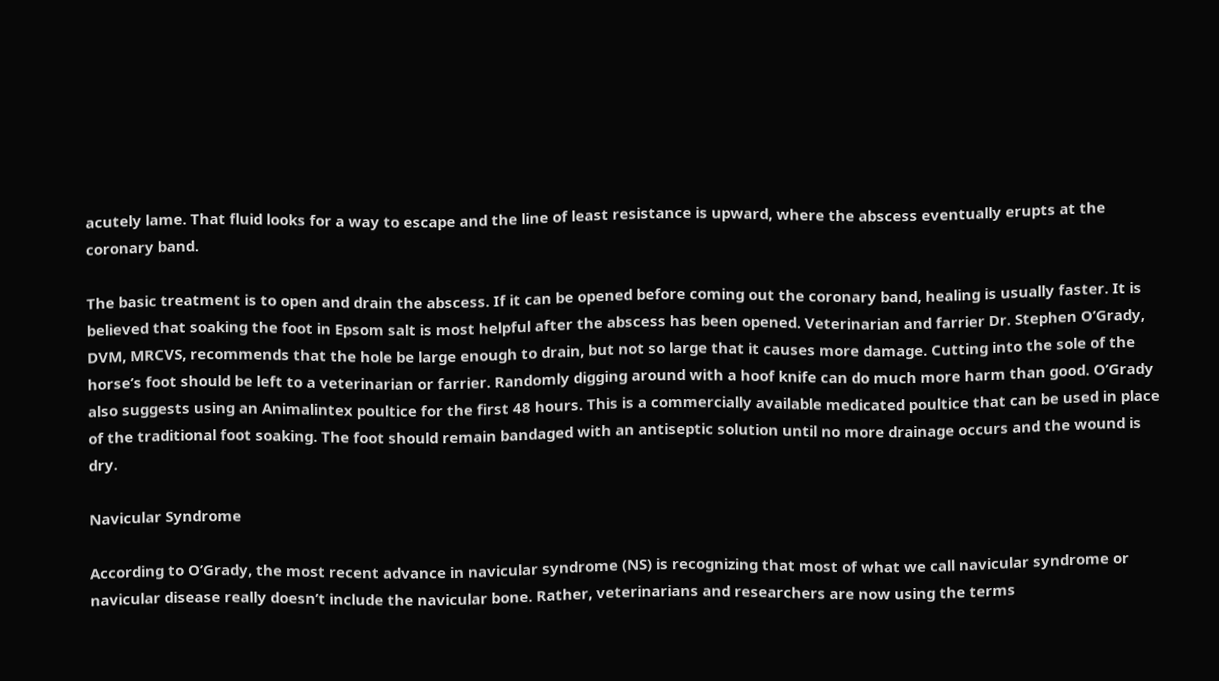acutely lame. That fluid looks for a way to escape and the line of least resistance is upward, where the abscess eventually erupts at the coronary band.

The basic treatment is to open and drain the abscess. If it can be opened before coming out the coronary band, healing is usually faster. It is believed that soaking the foot in Epsom salt is most helpful after the abscess has been opened. Veterinarian and farrier Dr. Stephen O’Grady, DVM, MRCVS, recommends that the hole be large enough to drain, but not so large that it causes more damage. Cutting into the sole of the horse’s foot should be left to a veterinarian or farrier. Randomly digging around with a hoof knife can do much more harm than good. O’Grady also suggests using an Animalintex poultice for the first 48 hours. This is a commercially available medicated poultice that can be used in place of the traditional foot soaking. The foot should remain bandaged with an antiseptic solution until no more drainage occurs and the wound is dry.

Navicular Syndrome

According to O’Grady, the most recent advance in navicular syndrome (NS) is recognizing that most of what we call navicular syndrome or navicular disease really doesn’t include the navicular bone. Rather, veterinarians and researchers are now using the terms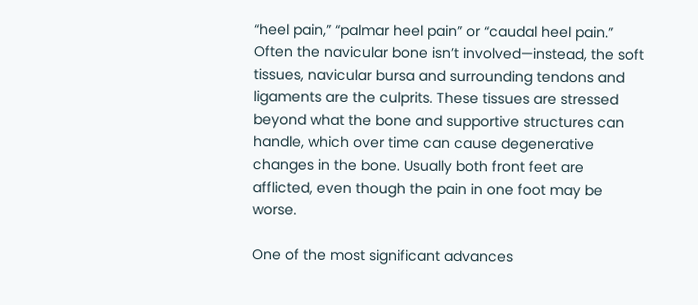“heel pain,” “palmar heel pain” or “caudal heel pain.” Often the navicular bone isn’t involved—instead, the soft tissues, navicular bursa and surrounding tendons and ligaments are the culprits. These tissues are stressed beyond what the bone and supportive structures can handle, which over time can cause degenerative changes in the bone. Usually both front feet are afflicted, even though the pain in one foot may be worse.

One of the most significant advances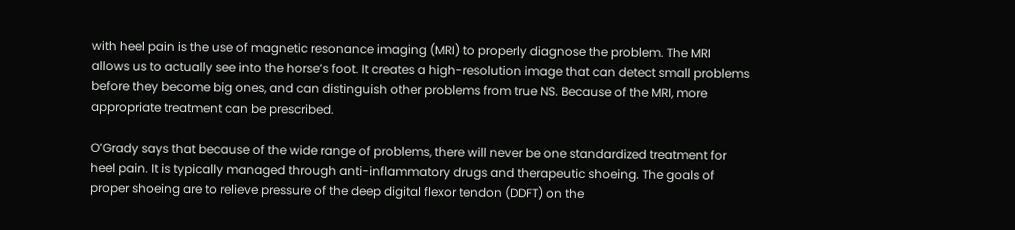with heel pain is the use of magnetic resonance imaging (MRI) to properly diagnose the problem. The MRI allows us to actually see into the horse’s foot. It creates a high-resolution image that can detect small problems before they become big ones, and can distinguish other problems from true NS. Because of the MRI, more appropriate treatment can be prescribed.

O’Grady says that because of the wide range of problems, there will never be one standardized treatment for heel pain. It is typically managed through anti-inflammatory drugs and therapeutic shoeing. The goals of proper shoeing are to relieve pressure of the deep digital flexor tendon (DDFT) on the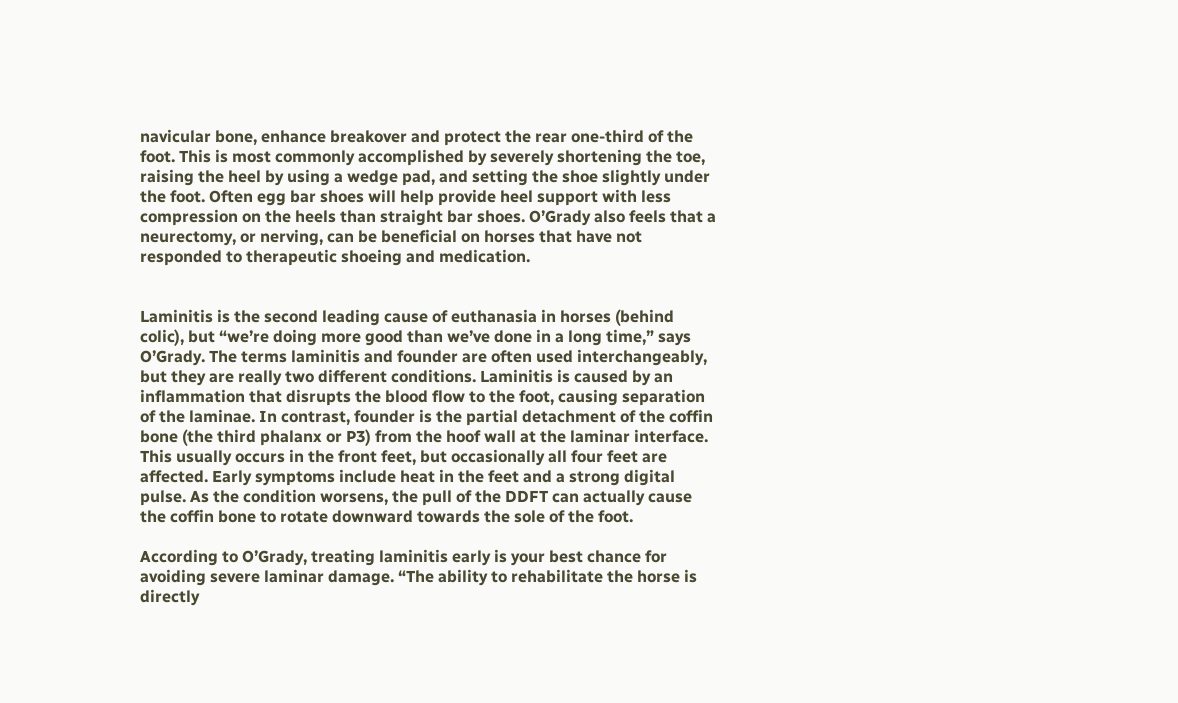navicular bone, enhance breakover and protect the rear one-third of the foot. This is most commonly accomplished by severely shortening the toe, raising the heel by using a wedge pad, and setting the shoe slightly under the foot. Often egg bar shoes will help provide heel support with less compression on the heels than straight bar shoes. O’Grady also feels that a neurectomy, or nerving, can be beneficial on horses that have not responded to therapeutic shoeing and medication.


Laminitis is the second leading cause of euthanasia in horses (behind colic), but “we’re doing more good than we’ve done in a long time,” says O’Grady. The terms laminitis and founder are often used interchangeably, but they are really two different conditions. Laminitis is caused by an inflammation that disrupts the blood flow to the foot, causing separation of the laminae. In contrast, founder is the partial detachment of the coffin bone (the third phalanx or P3) from the hoof wall at the laminar interface. This usually occurs in the front feet, but occasionally all four feet are affected. Early symptoms include heat in the feet and a strong digital pulse. As the condition worsens, the pull of the DDFT can actually cause the coffin bone to rotate downward towards the sole of the foot.

According to O’Grady, treating laminitis early is your best chance for avoiding severe laminar damage. “The ability to rehabilitate the horse is directly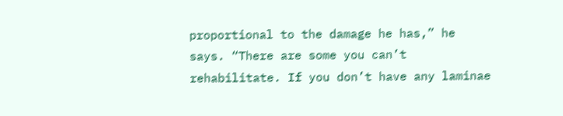proportional to the damage he has,” he says. “There are some you can’t rehabilitate. If you don’t have any laminae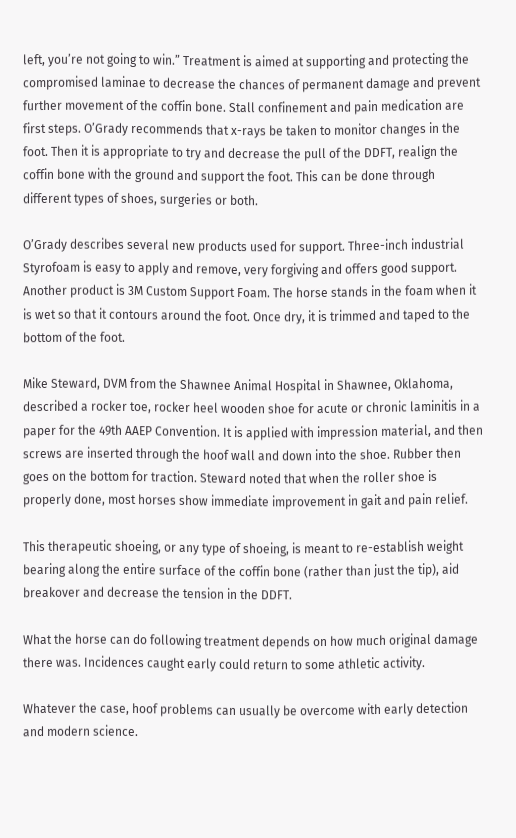left, you’re not going to win.” Treatment is aimed at supporting and protecting the compromised laminae to decrease the chances of permanent damage and prevent further movement of the coffin bone. Stall confinement and pain medication are first steps. O’Grady recommends that x-rays be taken to monitor changes in the foot. Then it is appropriate to try and decrease the pull of the DDFT, realign the coffin bone with the ground and support the foot. This can be done through different types of shoes, surgeries or both.

O’Grady describes several new products used for support. Three-inch industrial Styrofoam is easy to apply and remove, very forgiving and offers good support. Another product is 3M Custom Support Foam. The horse stands in the foam when it is wet so that it contours around the foot. Once dry, it is trimmed and taped to the bottom of the foot.

Mike Steward, DVM from the Shawnee Animal Hospital in Shawnee, Oklahoma, described a rocker toe, rocker heel wooden shoe for acute or chronic laminitis in a paper for the 49th AAEP Convention. It is applied with impression material, and then screws are inserted through the hoof wall and down into the shoe. Rubber then goes on the bottom for traction. Steward noted that when the roller shoe is properly done, most horses show immediate improvement in gait and pain relief.

This therapeutic shoeing, or any type of shoeing, is meant to re-establish weight bearing along the entire surface of the coffin bone (rather than just the tip), aid breakover and decrease the tension in the DDFT.

What the horse can do following treatment depends on how much original damage there was. Incidences caught early could return to some athletic activity.

Whatever the case, hoof problems can usually be overcome with early detection and modern science.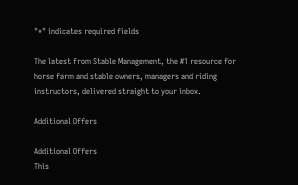"*" indicates required fields

The latest from Stable Management, the #1 resource for horse farm and stable owners, managers and riding instructors, delivered straight to your inbox.

Additional Offers

Additional Offers
This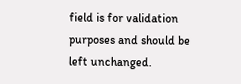field is for validation purposes and should be left unchanged.